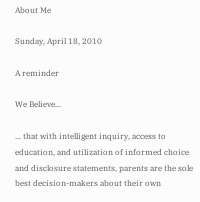About Me

Sunday, April 18, 2010

A reminder

We Believe...

... that with intelligent inquiry, access to education, and utilization of informed choice and disclosure statements, parents are the sole best decision-makers about their own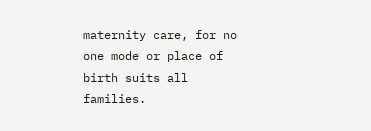maternity care, for no one mode or place of birth suits all families.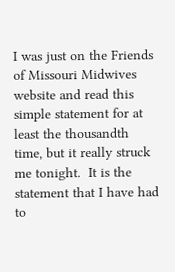I was just on the Friends of Missouri Midwives website and read this simple statement for at least the thousandth time, but it really struck me tonight.  It is the statement that I have had to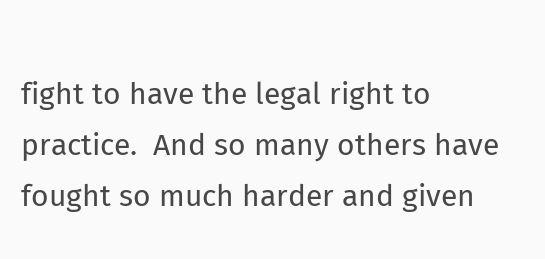fight to have the legal right to practice.  And so many others have fought so much harder and given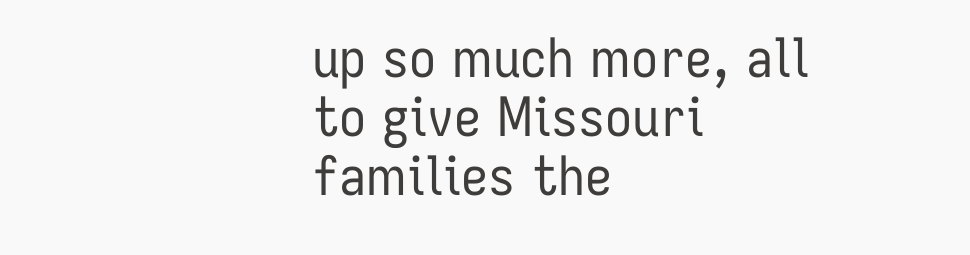up so much more, all to give Missouri families the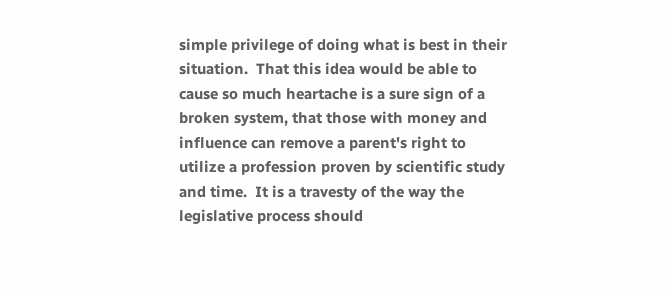simple privilege of doing what is best in their situation.  That this idea would be able to cause so much heartache is a sure sign of a broken system, that those with money and influence can remove a parent's right to utilize a profession proven by scientific study and time.  It is a travesty of the way the legislative process should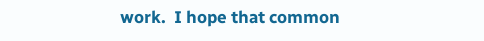work.  I hope that common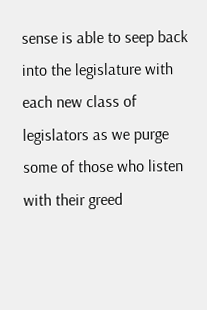sense is able to seep back into the legislature with each new class of legislators as we purge some of those who listen with their greed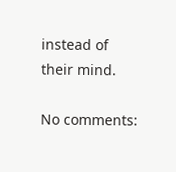instead of their mind.

No comments: